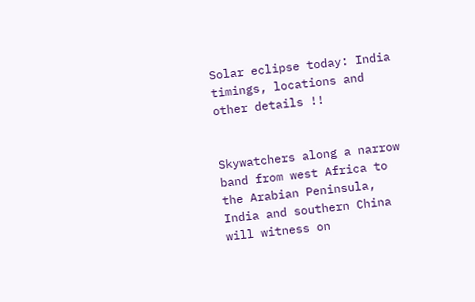Solar eclipse today: India timings, locations and other details !!


Skywatchers along a narrow band from west Africa to the Arabian Peninsula, India and southern China will witness on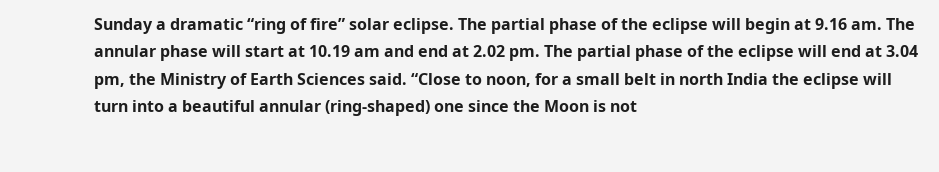Sunday a dramatic “ring of fire” solar eclipse. The partial phase of the eclipse will begin at 9.16 am. The annular phase will start at 10.19 am and end at 2.02 pm. The partial phase of the eclipse will end at 3.04 pm, the Ministry of Earth Sciences said. “Close to noon, for a small belt in north India the eclipse will turn into a beautiful annular (ring-shaped) one since the Moon is not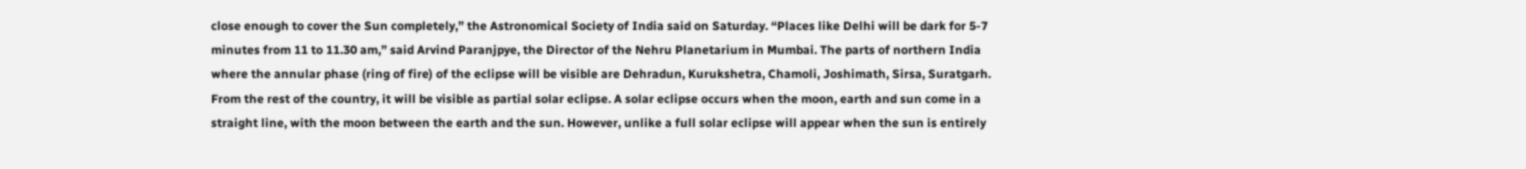close enough to cover the Sun completely,” the Astronomical Society of India said on Saturday. “Places like Delhi will be dark for 5-7 minutes from 11 to 11.30 am,” said Arvind Paranjpye, the Director of the Nehru Planetarium in Mumbai. The parts of northern India where the annular phase (ring of fire) of the eclipse will be visible are Dehradun, Kurukshetra, Chamoli, Joshimath, Sirsa, Suratgarh. From the rest of the country, it will be visible as partial solar eclipse. A solar eclipse occurs when the moon, earth and sun come in a straight line, with the moon between the earth and the sun. However, unlike a full solar eclipse will appear when the sun is entirely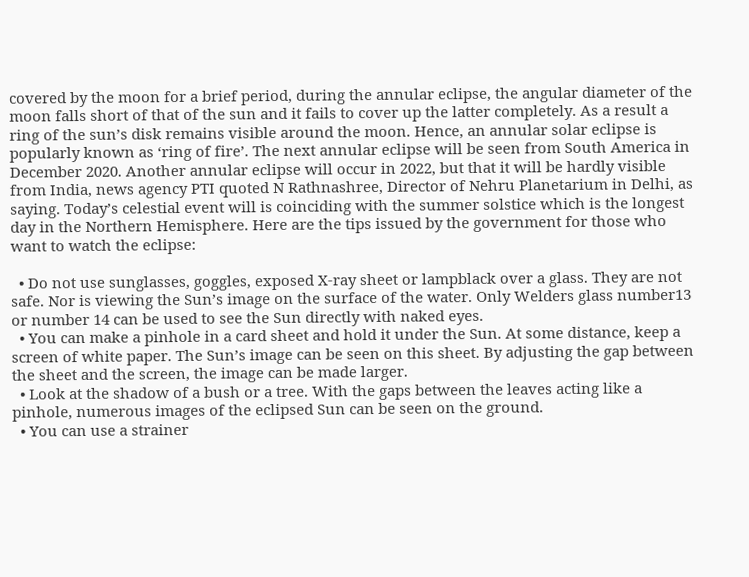covered by the moon for a brief period, during the annular eclipse, the angular diameter of the moon falls short of that of the sun and it fails to cover up the latter completely. As a result a ring of the sun’s disk remains visible around the moon. Hence, an annular solar eclipse is popularly known as ‘ring of fire’. The next annular eclipse will be seen from South America in December 2020. Another annular eclipse will occur in 2022, but that it will be hardly visible from India, news agency PTI quoted N Rathnashree, Director of Nehru Planetarium in Delhi, as saying. Today’s celestial event will is coinciding with the summer solstice which is the longest day in the Northern Hemisphere. Here are the tips issued by the government for those who want to watch the eclipse:

  • Do not use sunglasses, goggles, exposed X-ray sheet or lampblack over a glass. They are not safe. Nor is viewing the Sun’s image on the surface of the water. Only Welders glass number13 or number 14 can be used to see the Sun directly with naked eyes.
  • You can make a pinhole in a card sheet and hold it under the Sun. At some distance, keep a screen of white paper. The Sun’s image can be seen on this sheet. By adjusting the gap between the sheet and the screen, the image can be made larger.
  • Look at the shadow of a bush or a tree. With the gaps between the leaves acting like a pinhole, numerous images of the eclipsed Sun can be seen on the ground.
  • You can use a strainer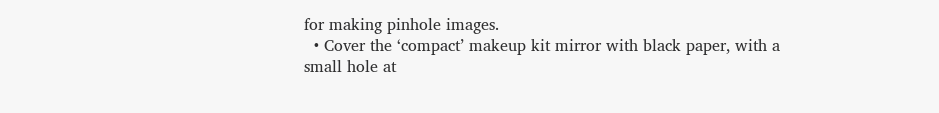for making pinhole images.
  • Cover the ‘compact’ makeup kit mirror with black paper, with a small hole at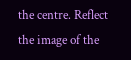the centre. Reflect the image of the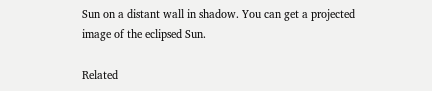Sun on a distant wall in shadow. You can get a projected image of the eclipsed Sun.

Related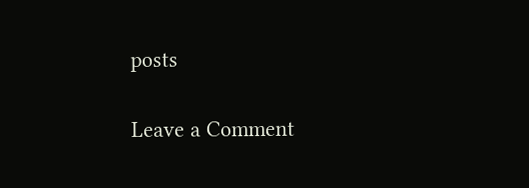posts

Leave a Comment